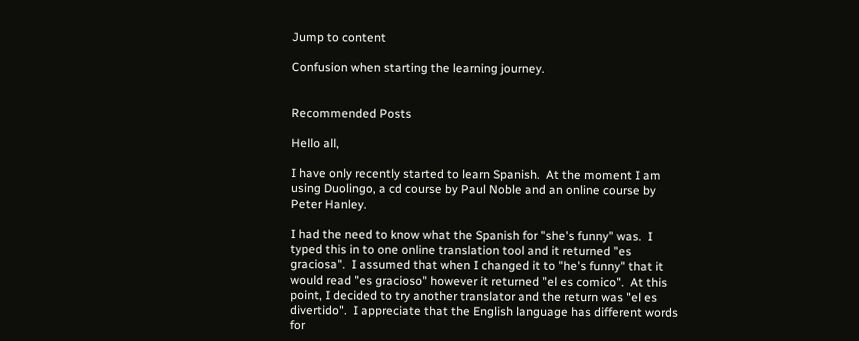Jump to content

Confusion when starting the learning journey.


Recommended Posts

Hello all,

I have only recently started to learn Spanish.  At the moment I am using Duolingo, a cd course by Paul Noble and an online course by Peter Hanley.

I had the need to know what the Spanish for "she's funny" was.  I typed this in to one online translation tool and it returned "es graciosa".  I assumed that when I changed it to "he's funny" that it would read "es gracioso" however it returned "el es comico".  At this point, I decided to try another translator and the return was "el es divertido".  I appreciate that the English language has different words for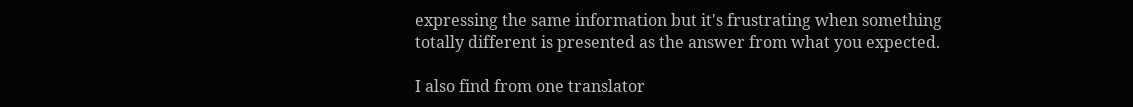expressing the same information but it's frustrating when something totally different is presented as the answer from what you expected.

I also find from one translator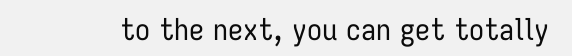to the next, you can get totally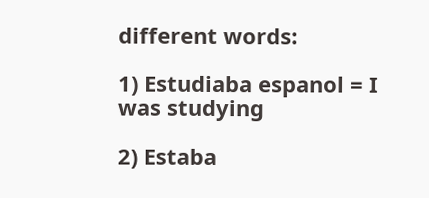different words:

1) Estudiaba espanol = I was studying

2) Estaba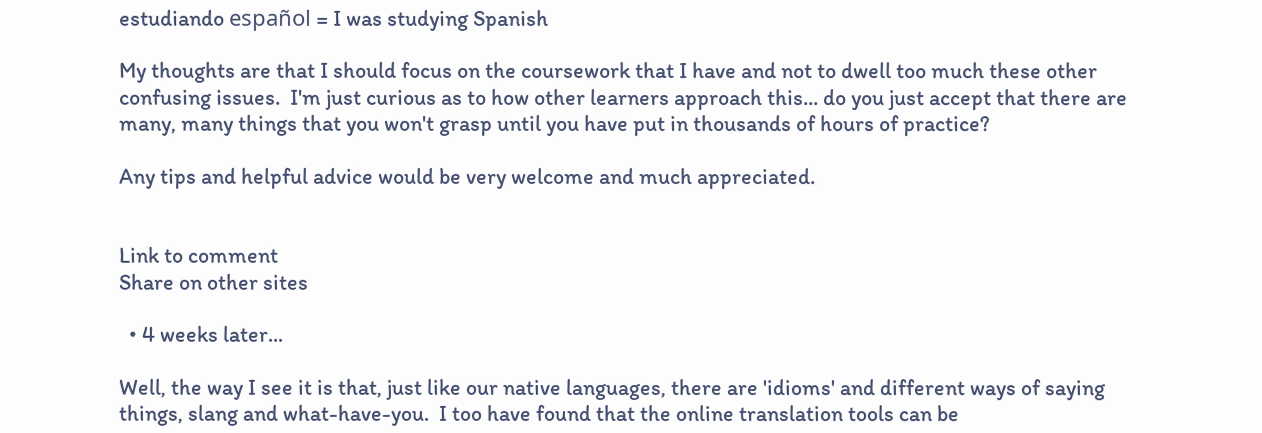estudiando español = I was studying Spanish

My thoughts are that I should focus on the coursework that I have and not to dwell too much these other confusing issues.  I'm just curious as to how other learners approach this... do you just accept that there are many, many things that you won't grasp until you have put in thousands of hours of practice?

Any tips and helpful advice would be very welcome and much appreciated.


Link to comment
Share on other sites

  • 4 weeks later...

Well, the way I see it is that, just like our native languages, there are 'idioms' and different ways of saying things, slang and what-have-you.  I too have found that the online translation tools can be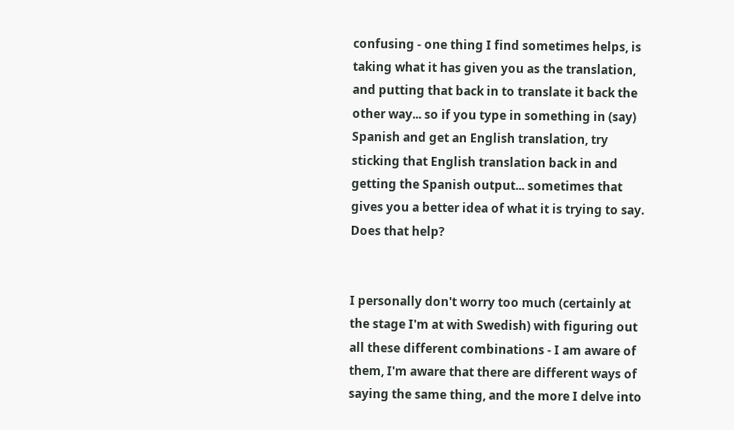confusing - one thing I find sometimes helps, is taking what it has given you as the translation, and putting that back in to translate it back the other way... so if you type in something in (say) Spanish and get an English translation, try sticking that English translation back in and getting the Spanish output... sometimes that gives you a better idea of what it is trying to say.  Does that help?


I personally don't worry too much (certainly at the stage I'm at with Swedish) with figuring out all these different combinations - I am aware of them, I'm aware that there are different ways of saying the same thing, and the more I delve into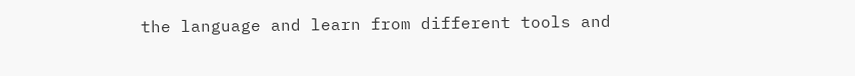the language and learn from different tools and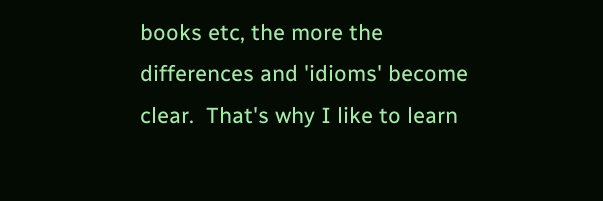books etc, the more the differences and 'idioms' become clear.  That's why I like to learn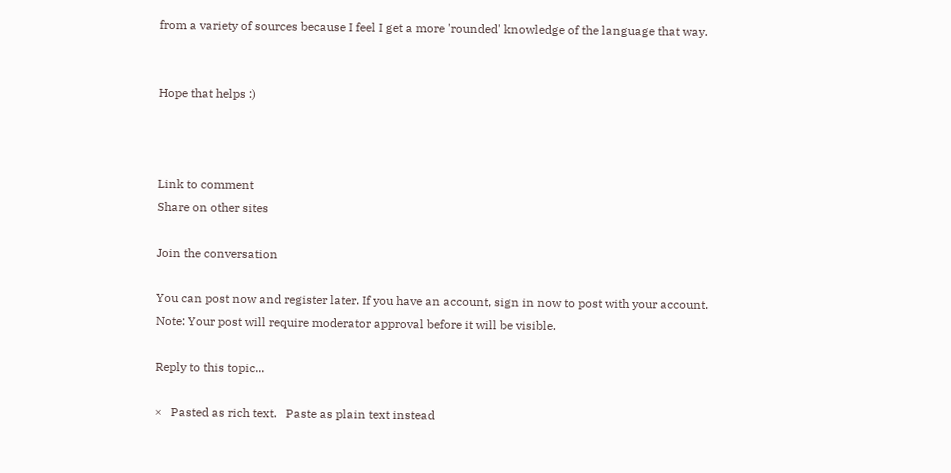from a variety of sources because I feel I get a more 'rounded' knowledge of the language that way.


Hope that helps :)



Link to comment
Share on other sites

Join the conversation

You can post now and register later. If you have an account, sign in now to post with your account.
Note: Your post will require moderator approval before it will be visible.

Reply to this topic...

×   Pasted as rich text.   Paste as plain text instead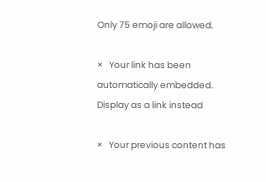Only 75 emoji are allowed.

×   Your link has been automatically embedded.   Display as a link instead

×   Your previous content has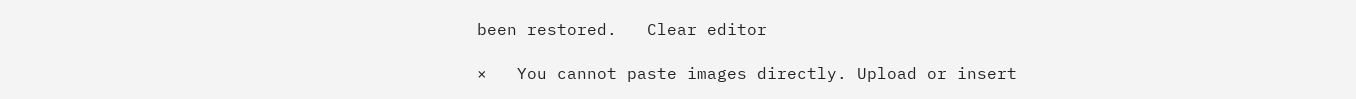been restored.   Clear editor

×   You cannot paste images directly. Upload or insert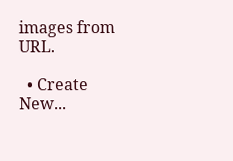images from URL.

  • Create New...